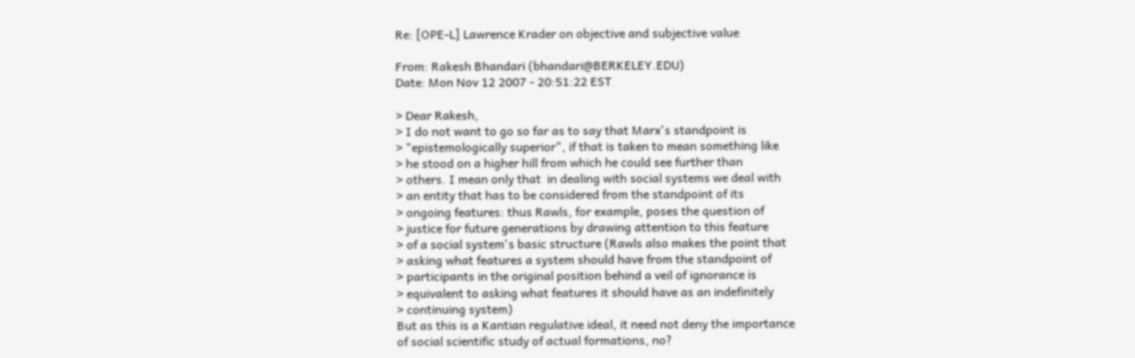Re: [OPE-L] Lawrence Krader on objective and subjective value

From: Rakesh Bhandari (bhandari@BERKELEY.EDU)
Date: Mon Nov 12 2007 - 20:51:22 EST

> Dear Rakesh,
> I do not want to go so far as to say that Marx's standpoint is
> "epistemologically superior", if that is taken to mean something like
> he stood on a higher hill from which he could see further than
> others. I mean only that  in dealing with social systems we deal with
> an entity that has to be considered from the standpoint of its
> ongoing features: thus Rawls, for example, poses the question of
> justice for future generations by drawing attention to this feature
> of a social system's basic structure (Rawls also makes the point that
> asking what features a system should have from the standpoint of
> participants in the original position behind a veil of ignorance is
> equivalent to asking what features it should have as an indefinitely
> continuing system)
But as this is a Kantian regulative ideal, it need not deny the importance
of social scientific study of actual formations, no?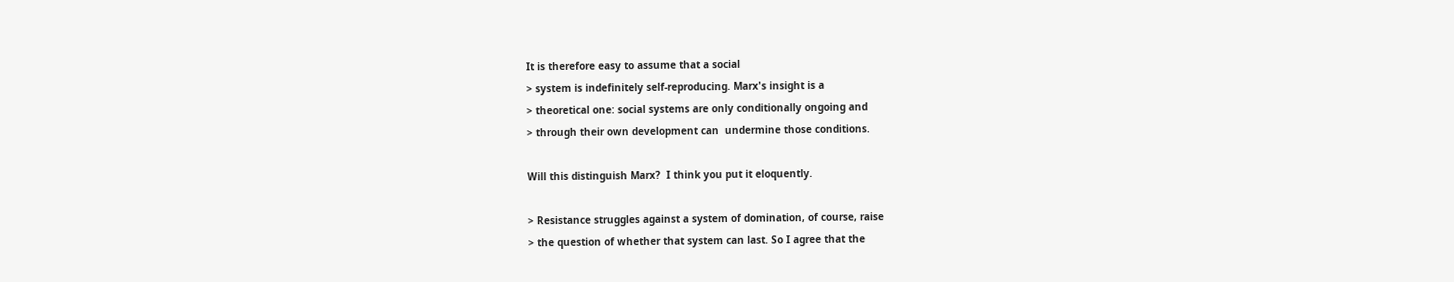It is therefore easy to assume that a social
> system is indefinitely self-reproducing. Marx's insight is a
> theoretical one: social systems are only conditionally ongoing and
> through their own development can  undermine those conditions.

Will this distinguish Marx?  I think you put it eloquently.

> Resistance struggles against a system of domination, of course, raise
> the question of whether that system can last. So I agree that the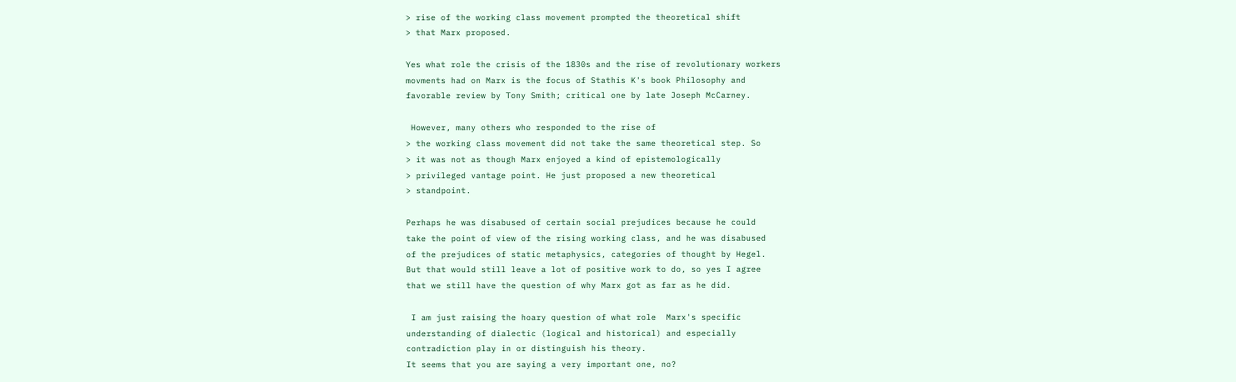> rise of the working class movement prompted the theoretical shift
> that Marx proposed.

Yes what role the crisis of the 1830s and the rise of revolutionary workers
movments had on Marx is the focus of Stathis K's book Philosophy and
favorable review by Tony Smith; critical one by late Joseph McCarney.

 However, many others who responded to the rise of
> the working class movement did not take the same theoretical step. So
> it was not as though Marx enjoyed a kind of epistemologically
> privileged vantage point. He just proposed a new theoretical
> standpoint.

Perhaps he was disabused of certain social prejudices because he could
take the point of view of the rising working class, and he was disabused
of the prejudices of static metaphysics, categories of thought by Hegel.
But that would still leave a lot of positive work to do, so yes I agree
that we still have the question of why Marx got as far as he did.

 I am just raising the hoary question of what role  Marx's specific
understanding of dialectic (logical and historical) and especially
contradiction play in or distinguish his theory.
It seems that you are saying a very important one, no?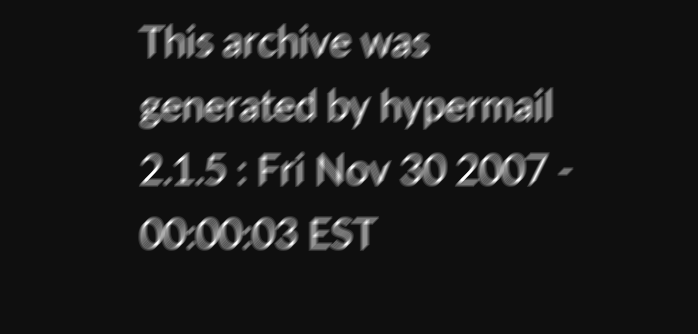This archive was generated by hypermail 2.1.5 : Fri Nov 30 2007 - 00:00:03 EST